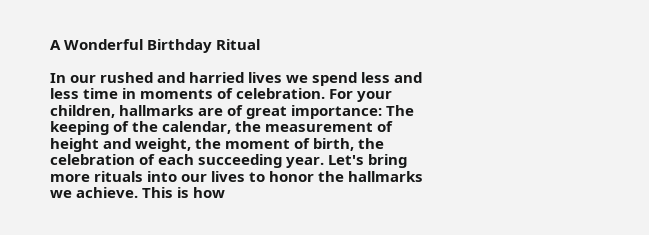A Wonderful Birthday Ritual

In our rushed and harried lives we spend less and less time in moments of celebration. For your children, hallmarks are of great importance: The keeping of the calendar, the measurement of height and weight, the moment of birth, the celebration of each succeeding year. Let's bring more rituals into our lives to honor the hallmarks we achieve. This is how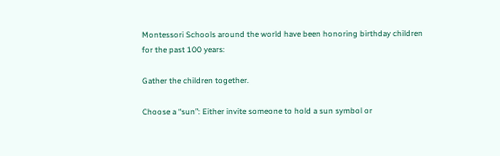Montessori Schools around the world have been honoring birthday children for the past 100 years:

Gather the children together.

Choose a “sun”: Either invite someone to hold a sun symbol or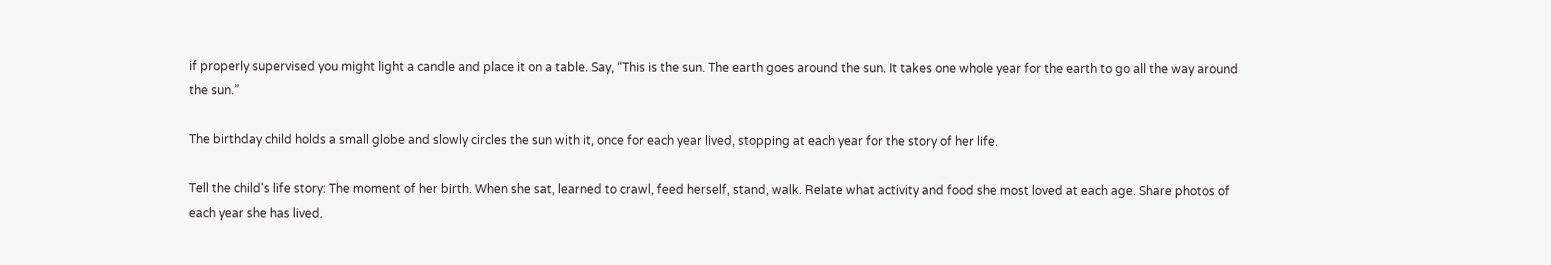if properly supervised you might light a candle and place it on a table. Say, “This is the sun. The earth goes around the sun. It takes one whole year for the earth to go all the way around the sun.”

The birthday child holds a small globe and slowly circles the sun with it, once for each year lived, stopping at each year for the story of her life.

Tell the child's life story: The moment of her birth. When she sat, learned to crawl, feed herself, stand, walk. Relate what activity and food she most loved at each age. Share photos of each year she has lived.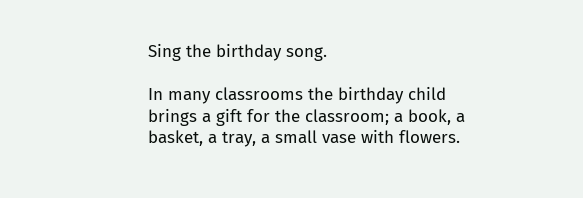Sing the birthday song.

In many classrooms the birthday child brings a gift for the classroom; a book, a basket, a tray, a small vase with flowers.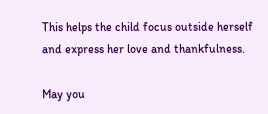This helps the child focus outside herself and express her love and thankfulness.

May you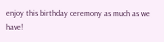enjoy this birthday ceremony as much as we have!